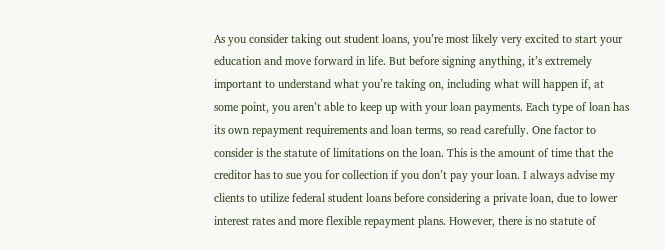As you consider taking out student loans, you’re most likely very excited to start your education and move forward in life. But before signing anything, it’s extremely important to understand what you’re taking on, including what will happen if, at some point, you aren’t able to keep up with your loan payments. Each type of loan has its own repayment requirements and loan terms, so read carefully. One factor to consider is the statute of limitations on the loan. This is the amount of time that the creditor has to sue you for collection if you don’t pay your loan. I always advise my clients to utilize federal student loans before considering a private loan, due to lower interest rates and more flexible repayment plans. However, there is no statute of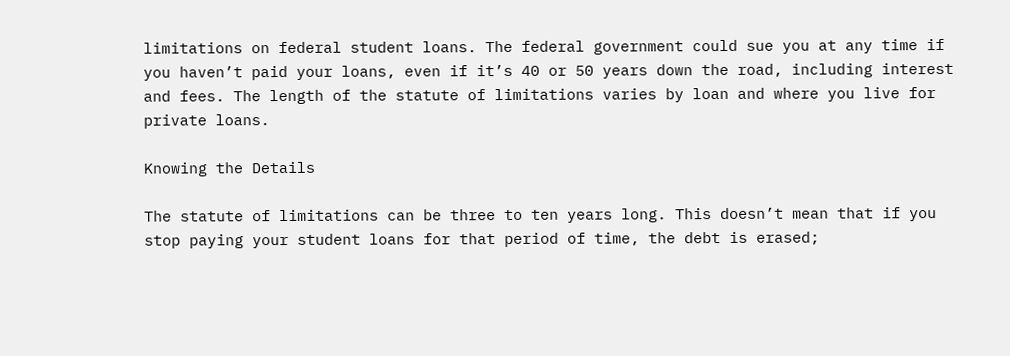limitations on federal student loans. The federal government could sue you at any time if you haven’t paid your loans, even if it’s 40 or 50 years down the road, including interest and fees. The length of the statute of limitations varies by loan and where you live for private loans.

Knowing the Details

The statute of limitations can be three to ten years long. This doesn’t mean that if you stop paying your student loans for that period of time, the debt is erased;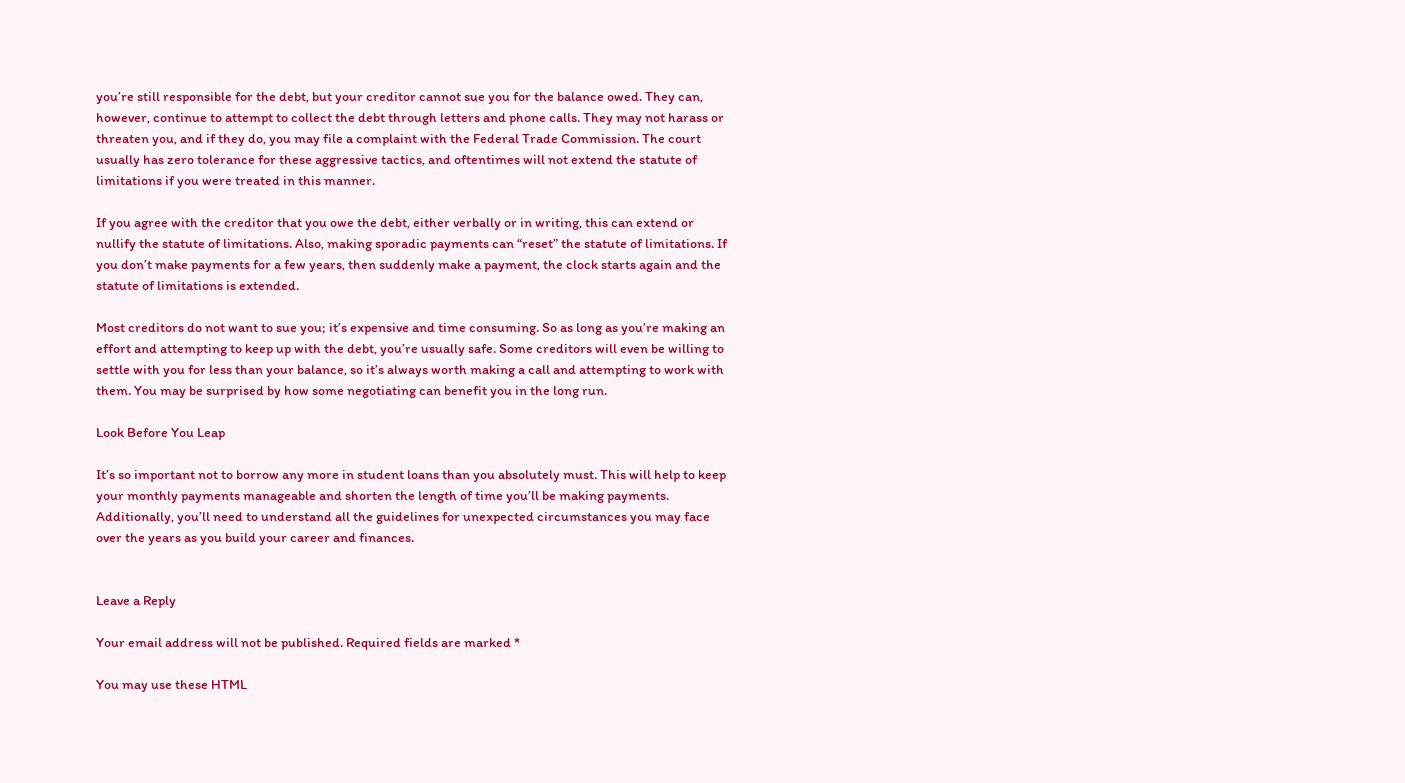you’re still responsible for the debt, but your creditor cannot sue you for the balance owed. They can, however, continue to attempt to collect the debt through letters and phone calls. They may not harass or threaten you, and if they do, you may file a complaint with the Federal Trade Commission. The court usually has zero tolerance for these aggressive tactics, and oftentimes will not extend the statute of limitations if you were treated in this manner.

If you agree with the creditor that you owe the debt, either verbally or in writing, this can extend or nullify the statute of limitations. Also, making sporadic payments can “reset” the statute of limitations. If you don’t make payments for a few years, then suddenly make a payment, the clock starts again and the statute of limitations is extended.

Most creditors do not want to sue you; it’s expensive and time consuming. So as long as you’re making an effort and attempting to keep up with the debt, you’re usually safe. Some creditors will even be willing to settle with you for less than your balance, so it’s always worth making a call and attempting to work with them. You may be surprised by how some negotiating can benefit you in the long run.

Look Before You Leap

It’s so important not to borrow any more in student loans than you absolutely must. This will help to keep your monthly payments manageable and shorten the length of time you’ll be making payments. Additionally, you’ll need to understand all the guidelines for unexpected circumstances you may face over the years as you build your career and finances.


Leave a Reply

Your email address will not be published. Required fields are marked *

You may use these HTML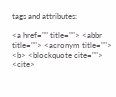tags and attributes:

<a href="" title=""> <abbr title=""> <acronym title=""> <b> <blockquote cite=""> <cite>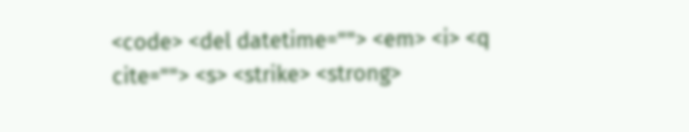<code> <del datetime=""> <em> <i> <q cite=""> <s> <strike> <strong>